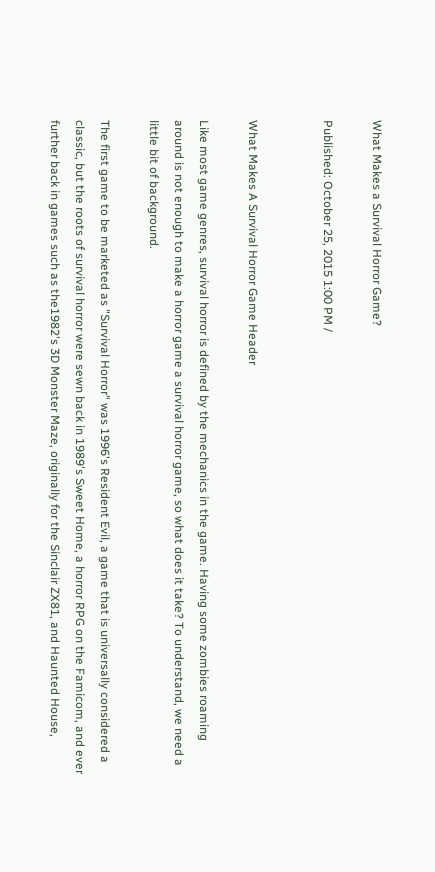What Makes a Survival Horror Game?

Published: October 25, 2015 1:00 PM /


What Makes A Survival Horror Game Header

Like most game genres, survival horror is defined by the mechanics in the game. Having some zombies roaming around is not enough to make a horror game a survival horror game, so what does it take? To understand, we need a little bit of background.

The first game to be marketed as "Survival Horror" was 1996's Resident Evil, a game that is universally considered a classic, but the roots of survival horror were sewn back in 1989's Sweet Home, a horror RPG on the Famicom, and ever further back in games such as the1982's 3D Monster Maze, originally for the Sinclair ZX81, and Haunted House,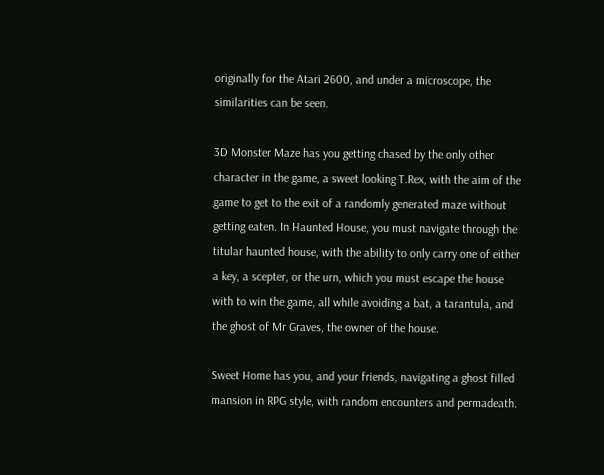originally for the Atari 2600, and under a microscope, the similarities can be seen.

3D Monster Maze has you getting chased by the only other character in the game, a sweet looking T.Rex, with the aim of the game to get to the exit of a randomly generated maze without getting eaten. In Haunted House, you must navigate through the titular haunted house, with the ability to only carry one of either a key, a scepter, or the urn, which you must escape the house with to win the game, all while avoiding a bat, a tarantula, and the ghost of Mr Graves, the owner of the house.

Sweet Home has you, and your friends, navigating a ghost filled mansion in RPG style, with random encounters and permadeath.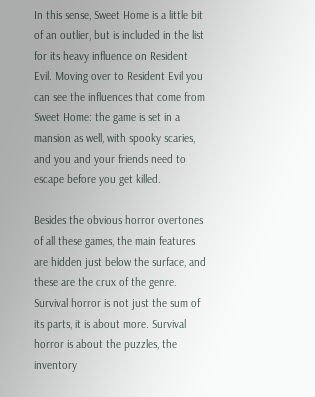In this sense, Sweet Home is a little bit of an outlier, but is included in the list for its heavy influence on Resident Evil. Moving over to Resident Evil you can see the influences that come from Sweet Home: the game is set in a mansion as well, with spooky scaries, and you and your friends need to escape before you get killed.

Besides the obvious horror overtones of all these games, the main features are hidden just below the surface, and these are the crux of the genre. Survival horror is not just the sum of its parts, it is about more. Survival horror is about the puzzles, the inventory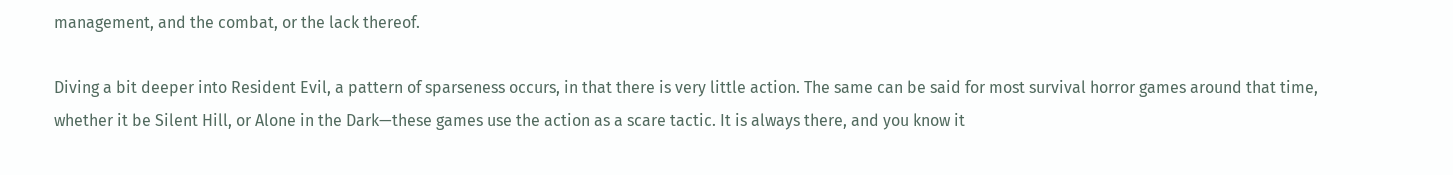management, and the combat, or the lack thereof.

Diving a bit deeper into Resident Evil, a pattern of sparseness occurs, in that there is very little action. The same can be said for most survival horror games around that time, whether it be Silent Hill, or Alone in the Dark—these games use the action as a scare tactic. It is always there, and you know it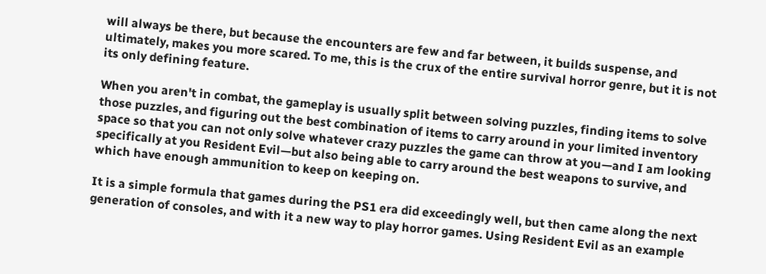will always be there, but because the encounters are few and far between, it builds suspense, and ultimately, makes you more scared. To me, this is the crux of the entire survival horror genre, but it is not its only defining feature.

When you aren't in combat, the gameplay is usually split between solving puzzles, finding items to solve those puzzles, and figuring out the best combination of items to carry around in your limited inventory space so that you can not only solve whatever crazy puzzles the game can throw at you—and I am looking specifically at you Resident Evil—but also being able to carry around the best weapons to survive, and which have enough ammunition to keep on keeping on.

It is a simple formula that games during the PS1 era did exceedingly well, but then came along the next generation of consoles, and with it a new way to play horror games. Using Resident Evil as an example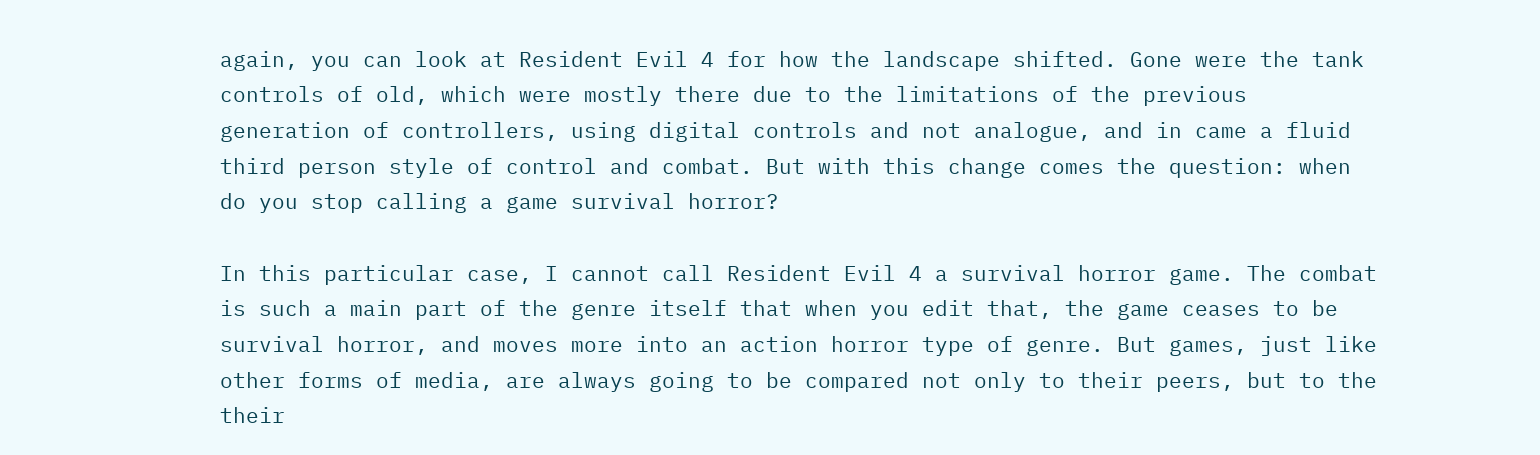again, you can look at Resident Evil 4 for how the landscape shifted. Gone were the tank controls of old, which were mostly there due to the limitations of the previous generation of controllers, using digital controls and not analogue, and in came a fluid third person style of control and combat. But with this change comes the question: when do you stop calling a game survival horror?

In this particular case, I cannot call Resident Evil 4 a survival horror game. The combat is such a main part of the genre itself that when you edit that, the game ceases to be survival horror, and moves more into an action horror type of genre. But games, just like other forms of media, are always going to be compared not only to their peers, but to the their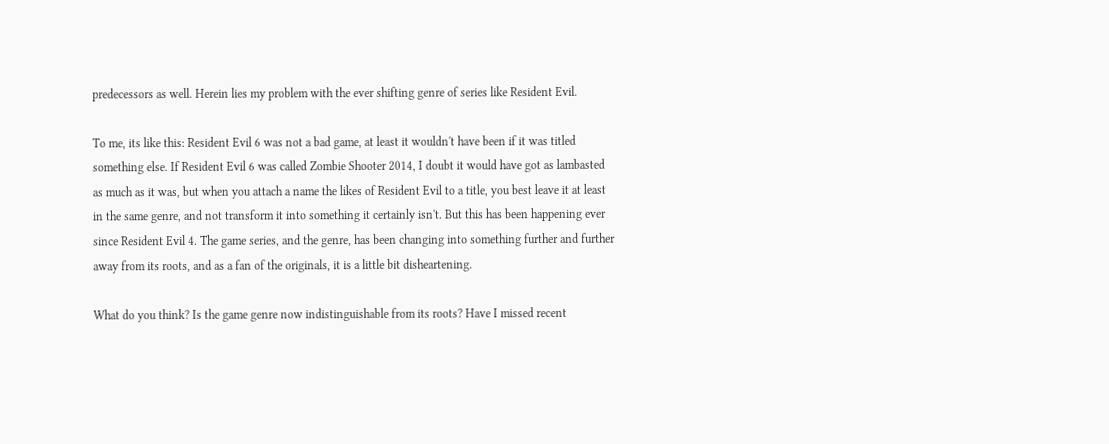predecessors as well. Herein lies my problem with the ever shifting genre of series like Resident Evil.

To me, its like this: Resident Evil 6 was not a bad game, at least it wouldn't have been if it was titled something else. If Resident Evil 6 was called Zombie Shooter 2014, I doubt it would have got as lambasted as much as it was, but when you attach a name the likes of Resident Evil to a title, you best leave it at least in the same genre, and not transform it into something it certainly isn't. But this has been happening ever since Resident Evil 4. The game series, and the genre, has been changing into something further and further away from its roots, and as a fan of the originals, it is a little bit disheartening.

What do you think? Is the game genre now indistinguishable from its roots? Have I missed recent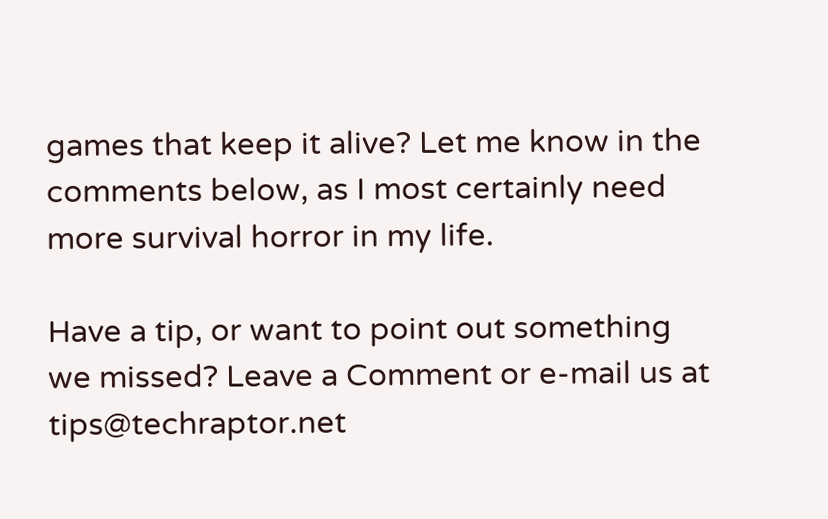games that keep it alive? Let me know in the comments below, as I most certainly need more survival horror in my life.

Have a tip, or want to point out something we missed? Leave a Comment or e-mail us at tips@techraptor.net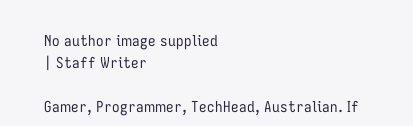No author image supplied
| Staff Writer

Gamer, Programmer, TechHead, Australian. If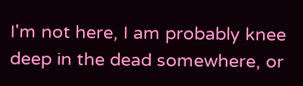I'm not here, I am probably knee deep in the dead somewhere, or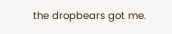the dropbears got me.